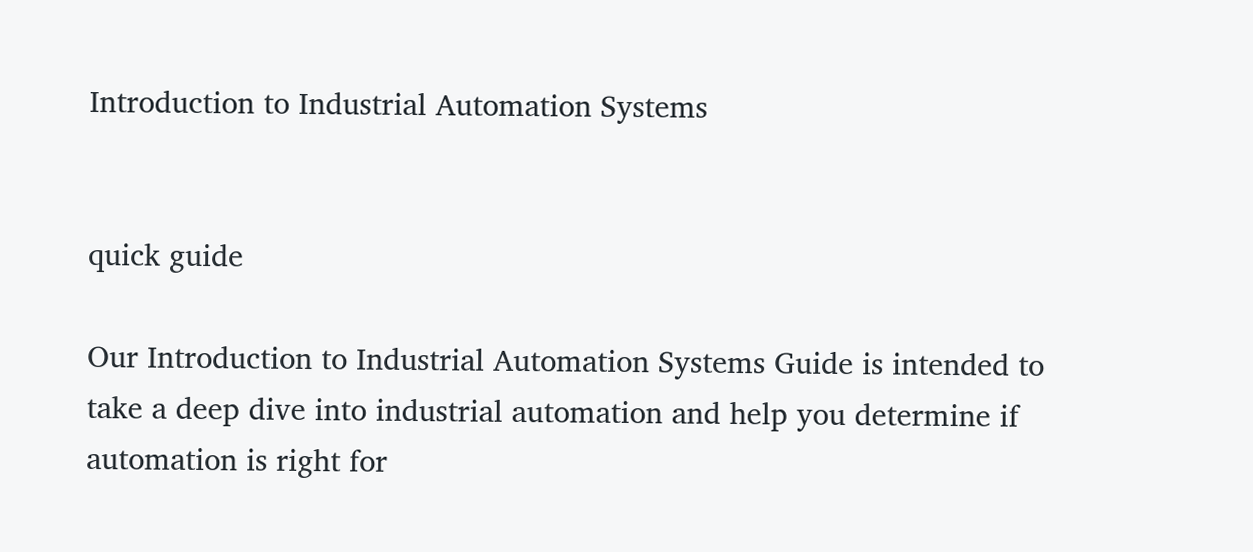Introduction to Industrial Automation Systems


quick guide

Our Introduction to Industrial Automation Systems Guide is intended to take a deep dive into industrial automation and help you determine if automation is right for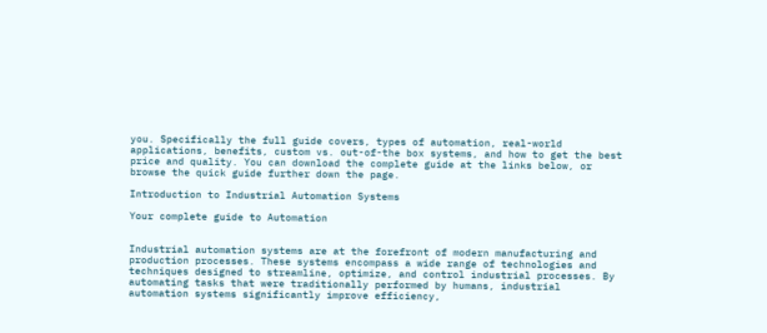you. Specifically the full guide covers, types of automation, real-world applications, benefits, custom vs. out-of-the box systems, and how to get the best price and quality. You can download the complete guide at the links below, or browse the quick guide further down the page.

Introduction to Industrial Automation Systems

Your complete guide to Automation


Industrial automation systems are at the forefront of modern manufacturing and production processes. These systems encompass a wide range of technologies and techniques designed to streamline, optimize, and control industrial processes. By automating tasks that were traditionally performed by humans, industrial automation systems significantly improve efficiency,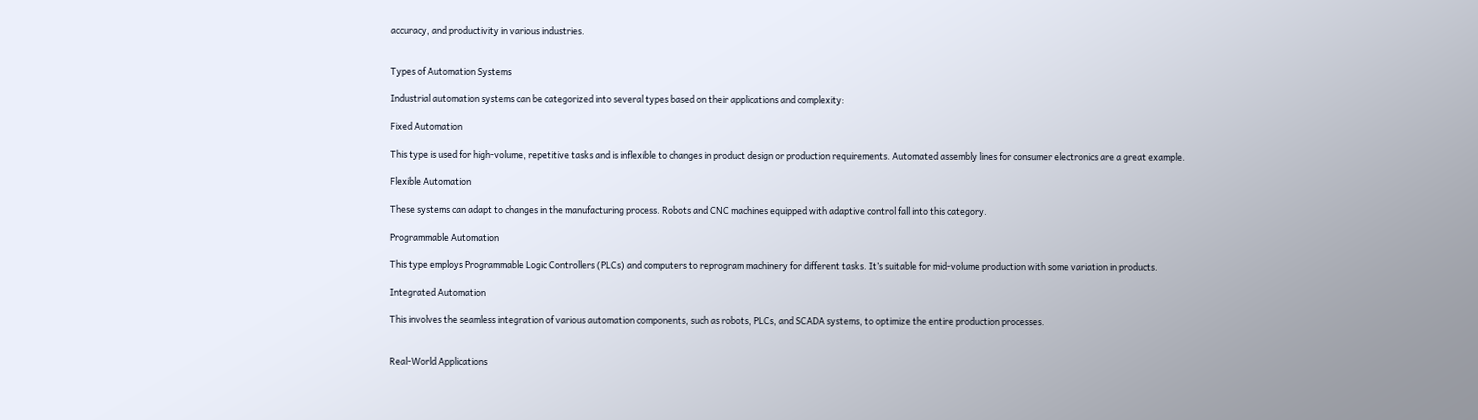accuracy, and productivity in various industries.


Types of Automation Systems

Industrial automation systems can be categorized into several types based on their applications and complexity:

Fixed Automation

This type is used for high-volume, repetitive tasks and is inflexible to changes in product design or production requirements. Automated assembly lines for consumer electronics are a great example.

Flexible Automation

These systems can adapt to changes in the manufacturing process. Robots and CNC machines equipped with adaptive control fall into this category.

Programmable Automation

This type employs Programmable Logic Controllers (PLCs) and computers to reprogram machinery for different tasks. It’s suitable for mid-volume production with some variation in products.

Integrated Automation

This involves the seamless integration of various automation components, such as robots, PLCs, and SCADA systems, to optimize the entire production processes.


Real-World Applications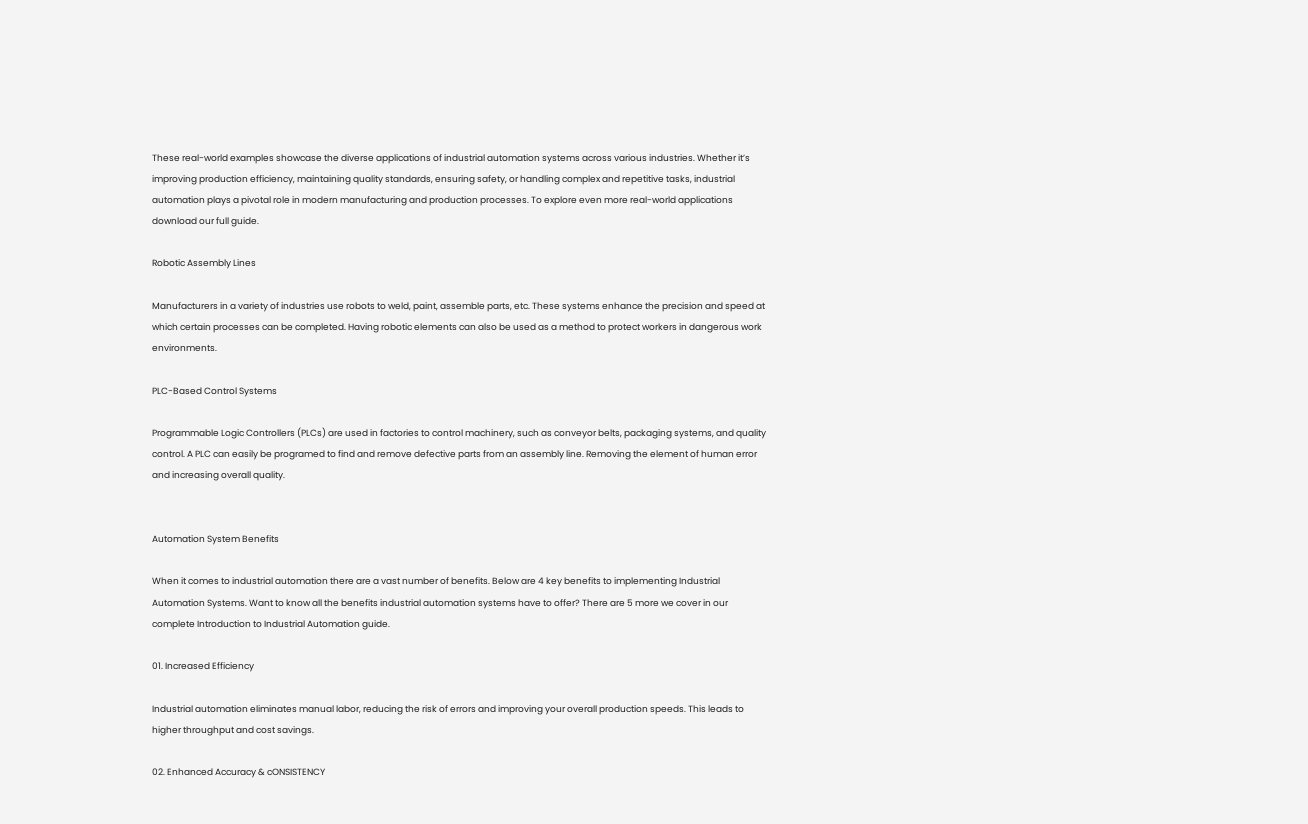These real-world examples showcase the diverse applications of industrial automation systems across various industries. Whether it’s improving production efficiency, maintaining quality standards, ensuring safety, or handling complex and repetitive tasks, industrial automation plays a pivotal role in modern manufacturing and production processes. To explore even more real-world applications download our full guide.

Robotic Assembly Lines

Manufacturers in a variety of industries use robots to weld, paint, assemble parts, etc. These systems enhance the precision and speed at which certain processes can be completed. Having robotic elements can also be used as a method to protect workers in dangerous work environments.

PLC-Based Control Systems

Programmable Logic Controllers (PLCs) are used in factories to control machinery, such as conveyor belts, packaging systems, and quality control. A PLC can easily be programed to find and remove defective parts from an assembly line. Removing the element of human error and increasing overall quality.


Automation System Benefits

When it comes to industrial automation there are a vast number of benefits. Below are 4 key benefits to implementing Industrial Automation Systems. Want to know all the benefits industrial automation systems have to offer? There are 5 more we cover in our complete Introduction to Industrial Automation guide.

01. Increased Efficiency

Industrial automation eliminates manual labor, reducing the risk of errors and improving your overall production speeds. This leads to higher throughput and cost savings.

02. Enhanced Accuracy & cONSISTENCY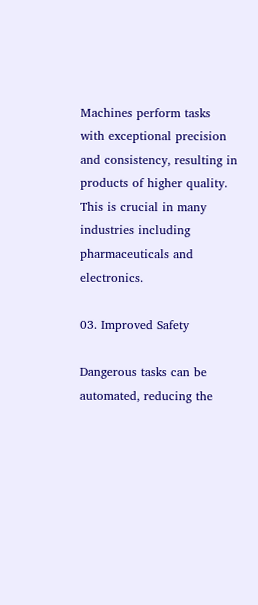Machines perform tasks with exceptional precision and consistency, resulting in products of higher quality. This is crucial in many industries including pharmaceuticals and electronics.

03. Improved Safety

Dangerous tasks can be automated, reducing the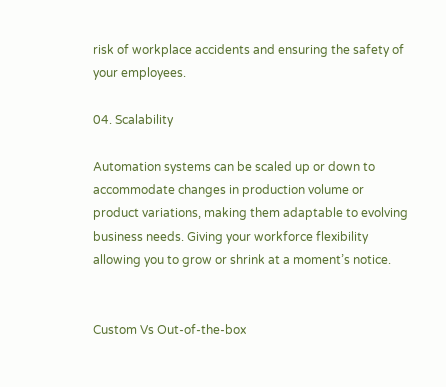risk of workplace accidents and ensuring the safety of your employees.

04. Scalability

Automation systems can be scaled up or down to accommodate changes in production volume or product variations, making them adaptable to evolving business needs. Giving your workforce flexibility allowing you to grow or shrink at a moment’s notice.


Custom Vs Out-of-the-box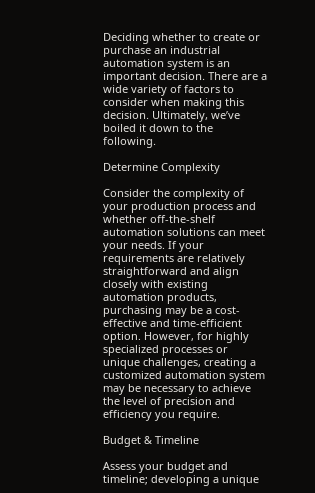Deciding whether to create or purchase an industrial automation system is an important decision. There are a wide variety of factors to consider when making this decision. Ultimately, we’ve boiled it down to the following.

Determine Complexity

Consider the complexity of your production process and whether off-the-shelf automation solutions can meet your needs. If your requirements are relatively straightforward and align closely with existing automation products, purchasing may be a cost-effective and time-efficient option. However, for highly specialized processes or unique challenges, creating a customized automation system may be necessary to achieve the level of precision and efficiency you require.

Budget & Timeline

Assess your budget and timeline; developing a unique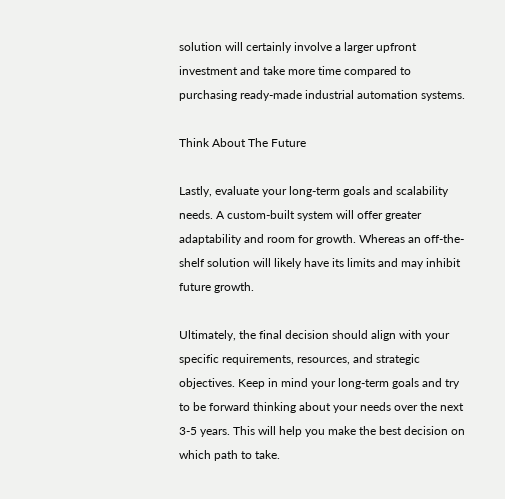solution will certainly involve a larger upfront investment and take more time compared to purchasing ready-made industrial automation systems.

Think About The Future

Lastly, evaluate your long-term goals and scalability needs. A custom-built system will offer greater adaptability and room for growth. Whereas an off-the-shelf solution will likely have its limits and may inhibit future growth.

Ultimately, the final decision should align with your specific requirements, resources, and strategic objectives. Keep in mind your long-term goals and try to be forward thinking about your needs over the next 3-5 years. This will help you make the best decision on which path to take.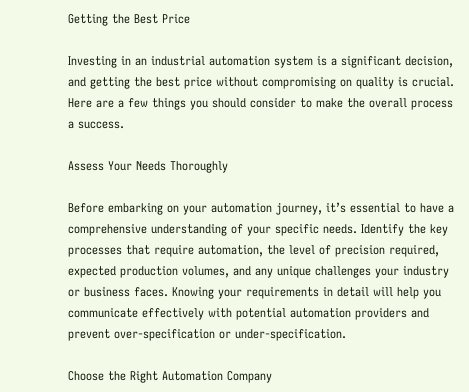Getting the Best Price

Investing in an industrial automation system is a significant decision, and getting the best price without compromising on quality is crucial. Here are a few things you should consider to make the overall process a success.

Assess Your Needs Thoroughly

Before embarking on your automation journey, it’s essential to have a comprehensive understanding of your specific needs. Identify the key processes that require automation, the level of precision required, expected production volumes, and any unique challenges your industry or business faces. Knowing your requirements in detail will help you communicate effectively with potential automation providers and prevent over-specification or under-specification.

Choose the Right Automation Company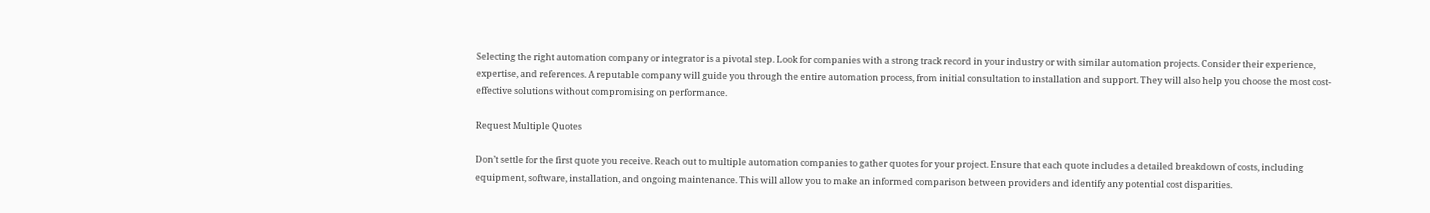Selecting the right automation company or integrator is a pivotal step. Look for companies with a strong track record in your industry or with similar automation projects. Consider their experience, expertise, and references. A reputable company will guide you through the entire automation process, from initial consultation to installation and support. They will also help you choose the most cost-effective solutions without compromising on performance.

Request Multiple Quotes

Don’t settle for the first quote you receive. Reach out to multiple automation companies to gather quotes for your project. Ensure that each quote includes a detailed breakdown of costs, including equipment, software, installation, and ongoing maintenance. This will allow you to make an informed comparison between providers and identify any potential cost disparities.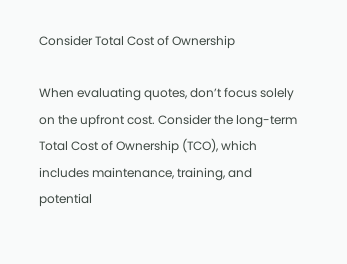Consider Total Cost of Ownership

When evaluating quotes, don’t focus solely on the upfront cost. Consider the long-term Total Cost of Ownership (TCO), which includes maintenance, training, and potential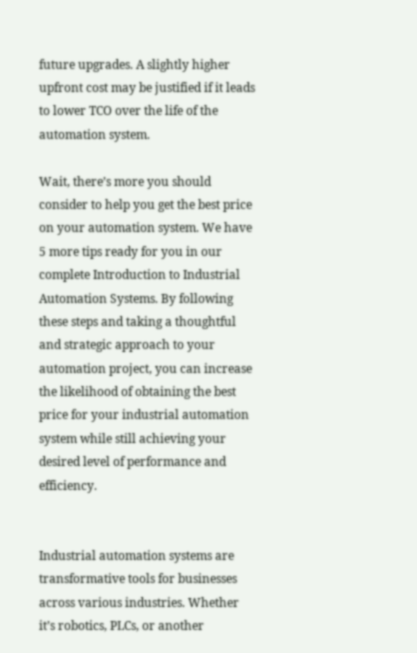future upgrades. A slightly higher upfront cost may be justified if it leads to lower TCO over the life of the automation system.

Wait, there’s more you should consider to help you get the best price on your automation system. We have 5 more tips ready for you in our complete Introduction to Industrial Automation Systems. By following these steps and taking a thoughtful and strategic approach to your automation project, you can increase the likelihood of obtaining the best price for your industrial automation system while still achieving your desired level of performance and efficiency.


Industrial automation systems are transformative tools for businesses across various industries. Whether it’s robotics, PLCs, or another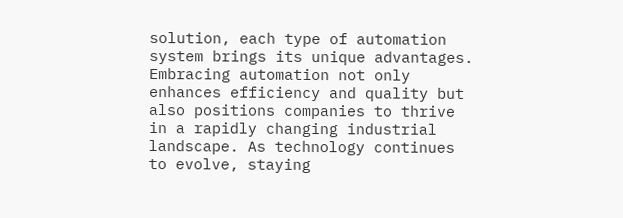solution, each type of automation system brings its unique advantages. Embracing automation not only enhances efficiency and quality but also positions companies to thrive in a rapidly changing industrial landscape. As technology continues to evolve, staying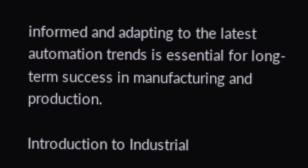informed and adapting to the latest automation trends is essential for long-term success in manufacturing and production.

Introduction to Industrial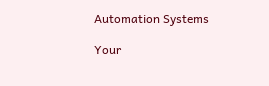Automation Systems

Your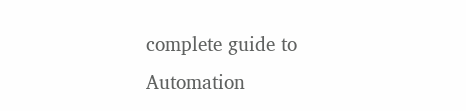complete guide to Automation